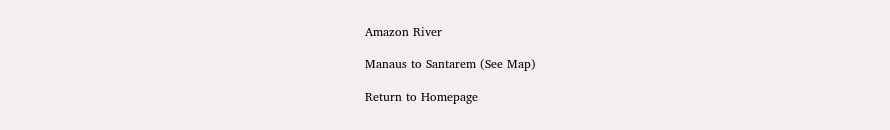Amazon River

Manaus to Santarem (See Map)

Return to Homepage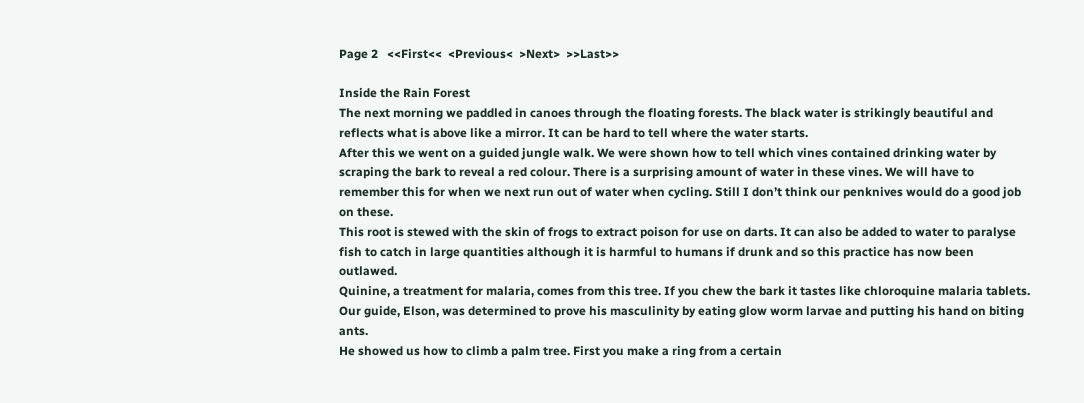Page 2   <<First<<  <Previous<  >Next>  >>Last>>

Inside the Rain Forest
The next morning we paddled in canoes through the floating forests. The black water is strikingly beautiful and reflects what is above like a mirror. It can be hard to tell where the water starts.
After this we went on a guided jungle walk. We were shown how to tell which vines contained drinking water by scraping the bark to reveal a red colour. There is a surprising amount of water in these vines. We will have to remember this for when we next run out of water when cycling. Still I don’t think our penknives would do a good job on these.
This root is stewed with the skin of frogs to extract poison for use on darts. It can also be added to water to paralyse fish to catch in large quantities although it is harmful to humans if drunk and so this practice has now been outlawed.
Quinine, a treatment for malaria, comes from this tree. If you chew the bark it tastes like chloroquine malaria tablets.
Our guide, Elson, was determined to prove his masculinity by eating glow worm larvae and putting his hand on biting ants.
He showed us how to climb a palm tree. First you make a ring from a certain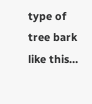type of tree bark like this…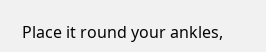Place it round your ankles,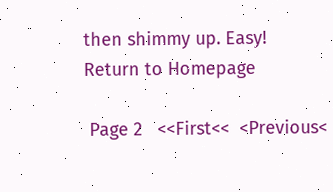then shimmy up. Easy!
Return to Homepage

 Page 2   <<First<<  <Previous<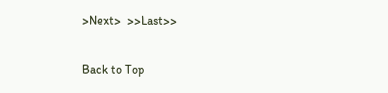>Next>  >>Last>>

Back to Top